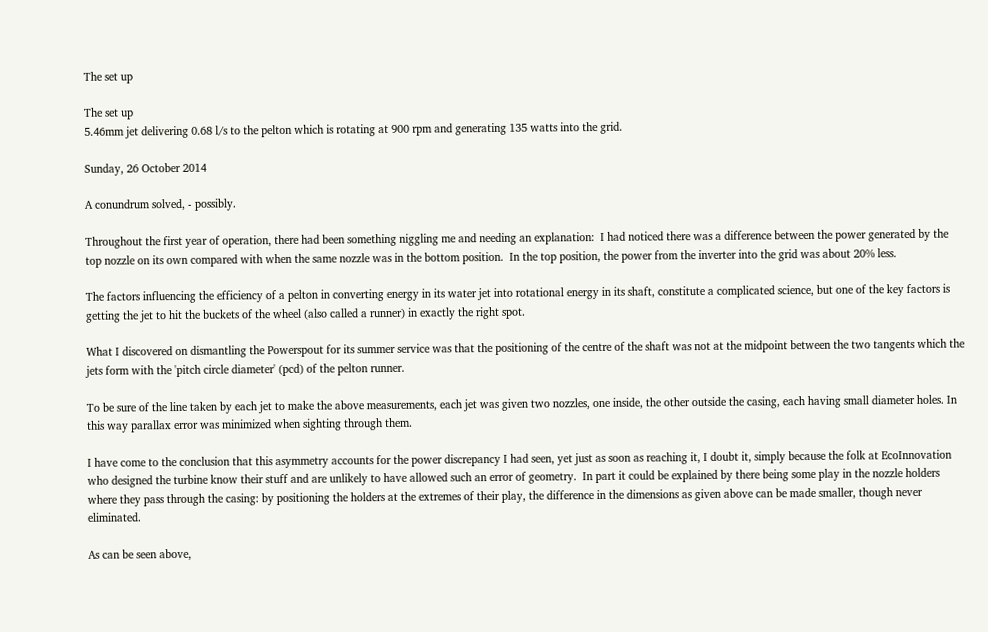The set up

The set up
5.46mm jet delivering 0.68 l/s to the pelton which is rotating at 900 rpm and generating 135 watts into the grid.

Sunday, 26 October 2014

A conundrum solved, - possibly.

Throughout the first year of operation, there had been something niggling me and needing an explanation:  I had noticed there was a difference between the power generated by the top nozzle on its own compared with when the same nozzle was in the bottom position.  In the top position, the power from the inverter into the grid was about 20% less.

The factors influencing the efficiency of a pelton in converting energy in its water jet into rotational energy in its shaft, constitute a complicated science, but one of the key factors is getting the jet to hit the buckets of the wheel (also called a runner) in exactly the right spot.

What I discovered on dismantling the Powerspout for its summer service was that the positioning of the centre of the shaft was not at the midpoint between the two tangents which the jets form with the 'pitch circle diameter' (pcd) of the pelton runner.

To be sure of the line taken by each jet to make the above measurements, each jet was given two nozzles, one inside, the other outside the casing, each having small diameter holes. In this way parallax error was minimized when sighting through them.

I have come to the conclusion that this asymmetry accounts for the power discrepancy I had seen, yet just as soon as reaching it, I doubt it, simply because the folk at EcoInnovation who designed the turbine know their stuff and are unlikely to have allowed such an error of geometry.  In part it could be explained by there being some play in the nozzle holders where they pass through the casing: by positioning the holders at the extremes of their play, the difference in the dimensions as given above can be made smaller, though never eliminated.

As can be seen above,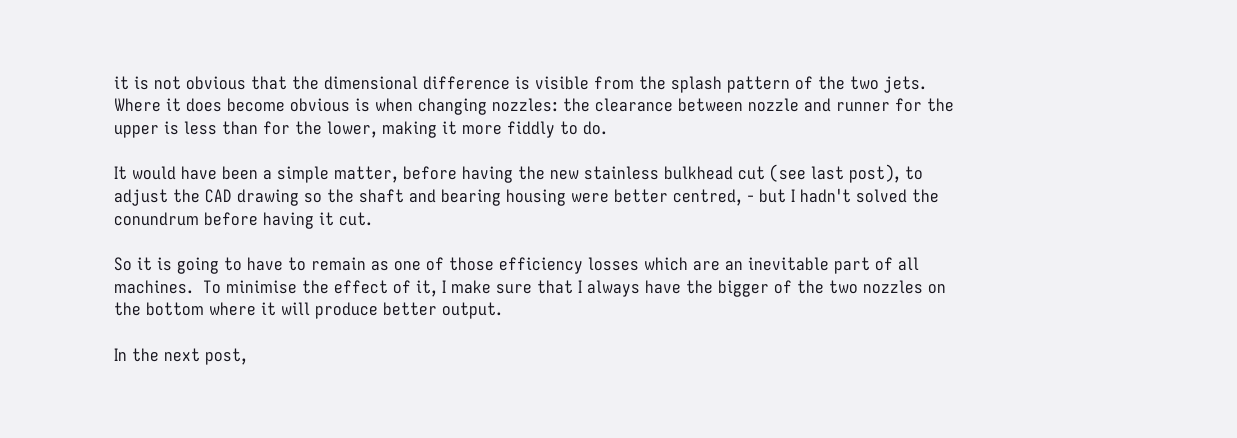it is not obvious that the dimensional difference is visible from the splash pattern of the two jets.  Where it does become obvious is when changing nozzles: the clearance between nozzle and runner for the upper is less than for the lower, making it more fiddly to do.

It would have been a simple matter, before having the new stainless bulkhead cut (see last post), to adjust the CAD drawing so the shaft and bearing housing were better centred, - but I hadn't solved the conundrum before having it cut.

So it is going to have to remain as one of those efficiency losses which are an inevitable part of all machines.  To minimise the effect of it, I make sure that I always have the bigger of the two nozzles on the bottom where it will produce better output.

In the next post,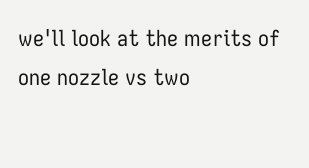we'll look at the merits of one nozzle vs two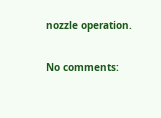nozzle operation.

No comments: